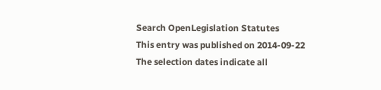Search OpenLegislation Statutes
This entry was published on 2014-09-22
The selection dates indicate all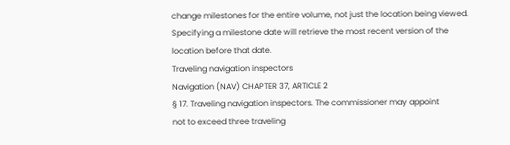change milestones for the entire volume, not just the location being viewed. Specifying a milestone date will retrieve the most recent version of the location before that date.
Traveling navigation inspectors
Navigation (NAV) CHAPTER 37, ARTICLE 2
§ 17. Traveling navigation inspectors. The commissioner may appoint
not to exceed three traveling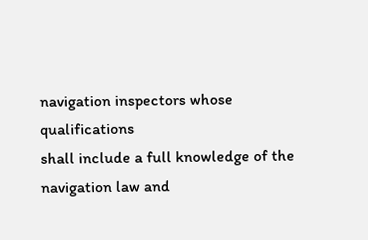navigation inspectors whose qualifications
shall include a full knowledge of the navigation law and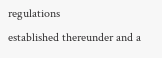regulations
established thereunder and a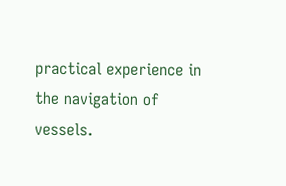practical experience in the navigation of
vessels.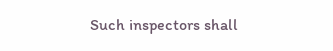Such inspectors shall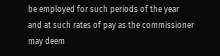be employed for such periods of the year
and at such rates of pay as the commissioner may deem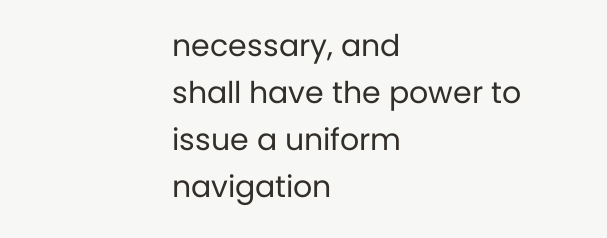necessary, and
shall have the power to issue a uniform navigation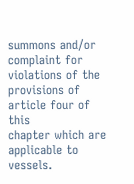summons and/or
complaint for violations of the provisions of article four of this
chapter which are applicable to vessels.